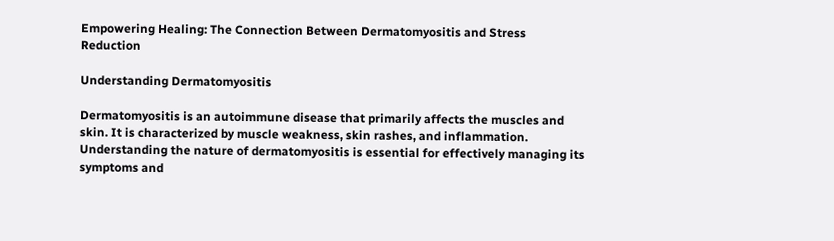Empowering Healing: The Connection Between Dermatomyositis and Stress Reduction

Understanding Dermatomyositis

Dermatomyositis is an autoimmune disease that primarily affects the muscles and skin. It is characterized by muscle weakness, skin rashes, and inflammation. Understanding the nature of dermatomyositis is essential for effectively managing its symptoms and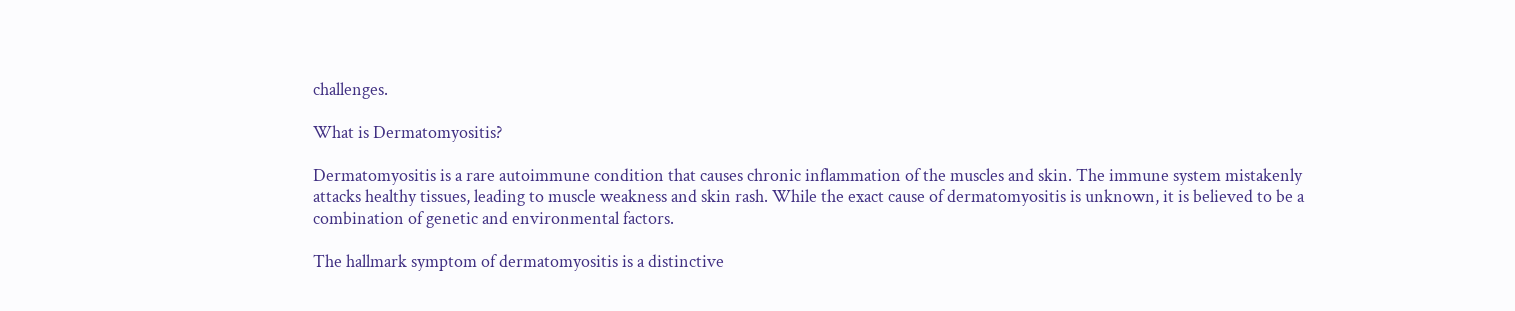challenges.

What is Dermatomyositis?

Dermatomyositis is a rare autoimmune condition that causes chronic inflammation of the muscles and skin. The immune system mistakenly attacks healthy tissues, leading to muscle weakness and skin rash. While the exact cause of dermatomyositis is unknown, it is believed to be a combination of genetic and environmental factors.

The hallmark symptom of dermatomyositis is a distinctive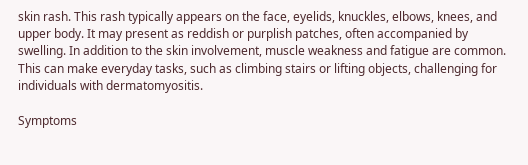skin rash. This rash typically appears on the face, eyelids, knuckles, elbows, knees, and upper body. It may present as reddish or purplish patches, often accompanied by swelling. In addition to the skin involvement, muscle weakness and fatigue are common. This can make everyday tasks, such as climbing stairs or lifting objects, challenging for individuals with dermatomyositis.

Symptoms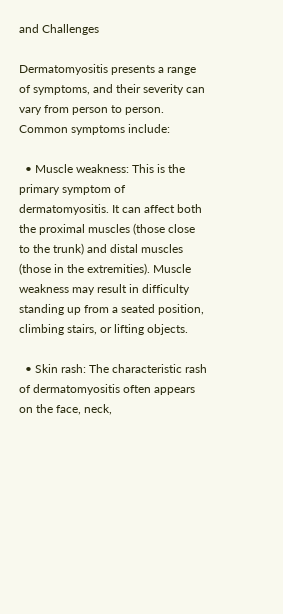and Challenges

Dermatomyositis presents a range of symptoms, and their severity can vary from person to person. Common symptoms include:

  • Muscle weakness: This is the primary symptom of dermatomyositis. It can affect both the proximal muscles (those close to the trunk) and distal muscles (those in the extremities). Muscle weakness may result in difficulty standing up from a seated position, climbing stairs, or lifting objects.

  • Skin rash: The characteristic rash of dermatomyositis often appears on the face, neck,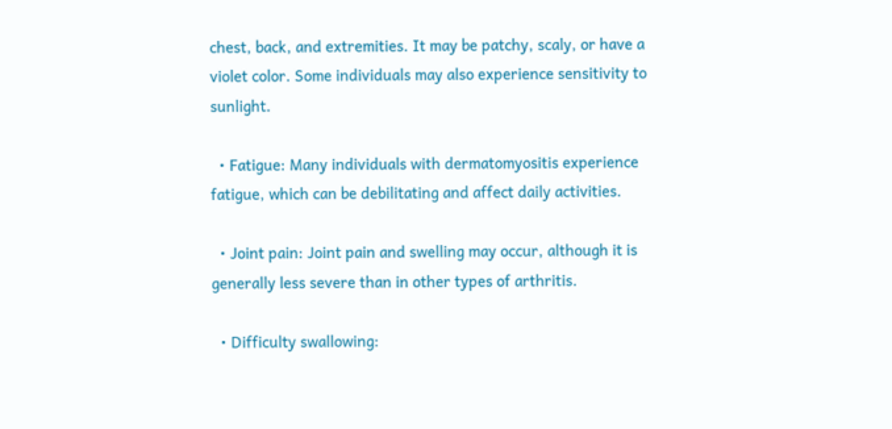chest, back, and extremities. It may be patchy, scaly, or have a violet color. Some individuals may also experience sensitivity to sunlight.

  • Fatigue: Many individuals with dermatomyositis experience fatigue, which can be debilitating and affect daily activities.

  • Joint pain: Joint pain and swelling may occur, although it is generally less severe than in other types of arthritis.

  • Difficulty swallowing: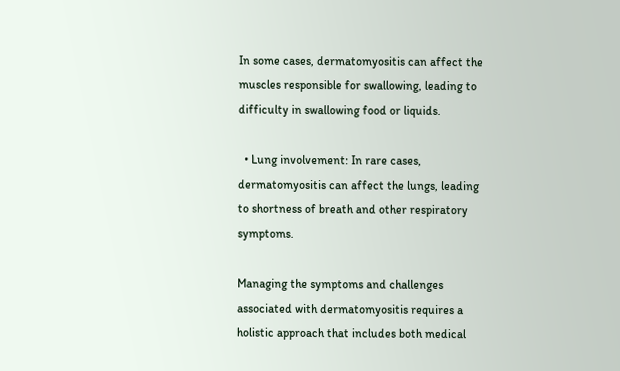In some cases, dermatomyositis can affect the muscles responsible for swallowing, leading to difficulty in swallowing food or liquids.

  • Lung involvement: In rare cases, dermatomyositis can affect the lungs, leading to shortness of breath and other respiratory symptoms.

Managing the symptoms and challenges associated with dermatomyositis requires a holistic approach that includes both medical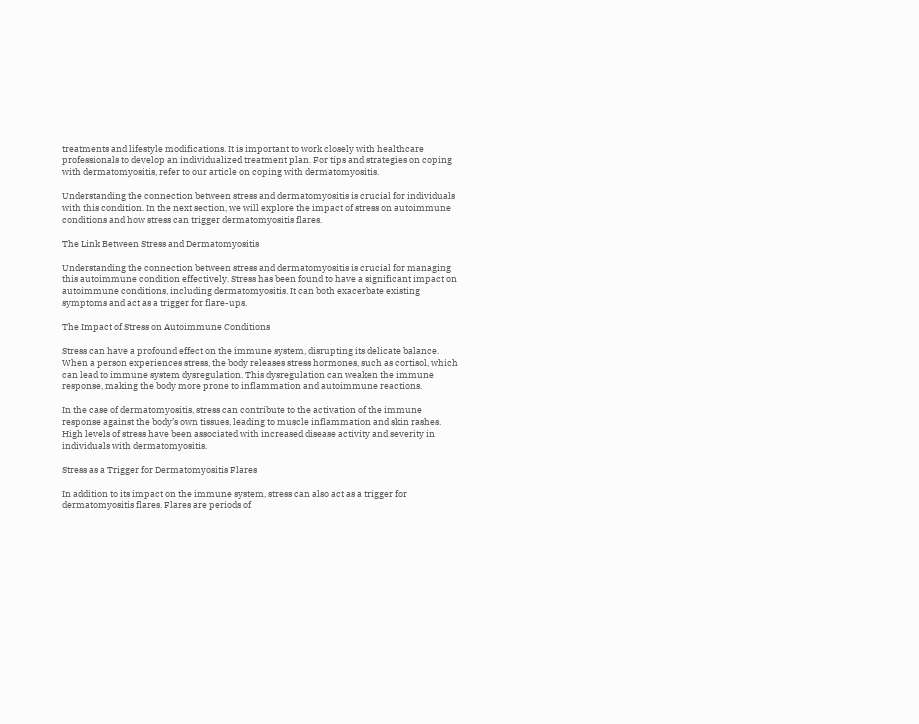treatments and lifestyle modifications. It is important to work closely with healthcare professionals to develop an individualized treatment plan. For tips and strategies on coping with dermatomyositis, refer to our article on coping with dermatomyositis.

Understanding the connection between stress and dermatomyositis is crucial for individuals with this condition. In the next section, we will explore the impact of stress on autoimmune conditions and how stress can trigger dermatomyositis flares.

The Link Between Stress and Dermatomyositis

Understanding the connection between stress and dermatomyositis is crucial for managing this autoimmune condition effectively. Stress has been found to have a significant impact on autoimmune conditions, including dermatomyositis. It can both exacerbate existing symptoms and act as a trigger for flare-ups.

The Impact of Stress on Autoimmune Conditions

Stress can have a profound effect on the immune system, disrupting its delicate balance. When a person experiences stress, the body releases stress hormones, such as cortisol, which can lead to immune system dysregulation. This dysregulation can weaken the immune response, making the body more prone to inflammation and autoimmune reactions.

In the case of dermatomyositis, stress can contribute to the activation of the immune response against the body’s own tissues, leading to muscle inflammation and skin rashes. High levels of stress have been associated with increased disease activity and severity in individuals with dermatomyositis.

Stress as a Trigger for Dermatomyositis Flares

In addition to its impact on the immune system, stress can also act as a trigger for dermatomyositis flares. Flares are periods of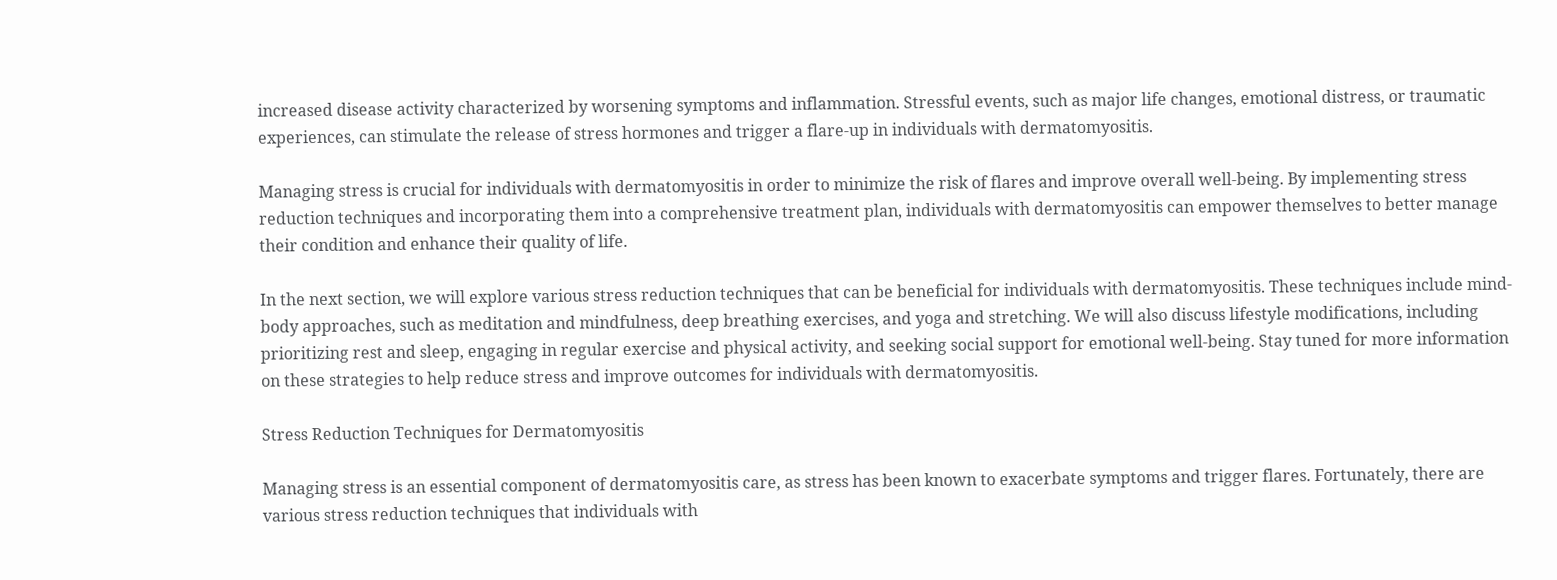increased disease activity characterized by worsening symptoms and inflammation. Stressful events, such as major life changes, emotional distress, or traumatic experiences, can stimulate the release of stress hormones and trigger a flare-up in individuals with dermatomyositis.

Managing stress is crucial for individuals with dermatomyositis in order to minimize the risk of flares and improve overall well-being. By implementing stress reduction techniques and incorporating them into a comprehensive treatment plan, individuals with dermatomyositis can empower themselves to better manage their condition and enhance their quality of life.

In the next section, we will explore various stress reduction techniques that can be beneficial for individuals with dermatomyositis. These techniques include mind-body approaches, such as meditation and mindfulness, deep breathing exercises, and yoga and stretching. We will also discuss lifestyle modifications, including prioritizing rest and sleep, engaging in regular exercise and physical activity, and seeking social support for emotional well-being. Stay tuned for more information on these strategies to help reduce stress and improve outcomes for individuals with dermatomyositis.

Stress Reduction Techniques for Dermatomyositis

Managing stress is an essential component of dermatomyositis care, as stress has been known to exacerbate symptoms and trigger flares. Fortunately, there are various stress reduction techniques that individuals with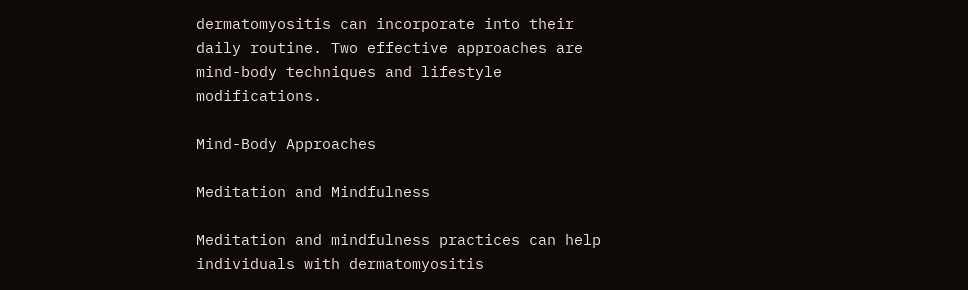dermatomyositis can incorporate into their daily routine. Two effective approaches are mind-body techniques and lifestyle modifications.

Mind-Body Approaches

Meditation and Mindfulness

Meditation and mindfulness practices can help individuals with dermatomyositis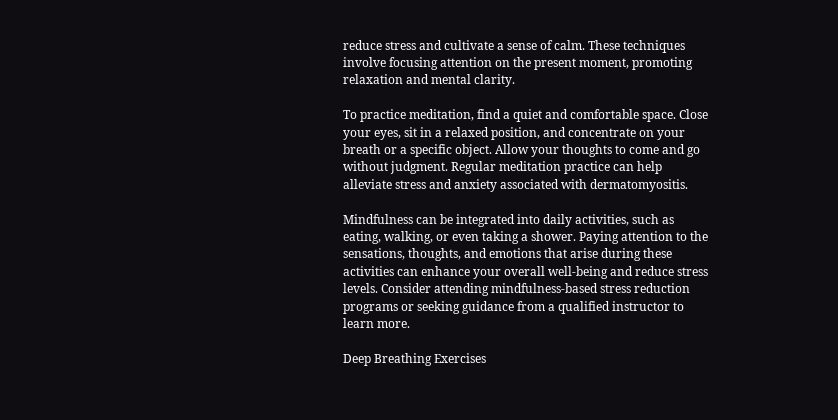reduce stress and cultivate a sense of calm. These techniques involve focusing attention on the present moment, promoting relaxation and mental clarity.

To practice meditation, find a quiet and comfortable space. Close your eyes, sit in a relaxed position, and concentrate on your breath or a specific object. Allow your thoughts to come and go without judgment. Regular meditation practice can help alleviate stress and anxiety associated with dermatomyositis.

Mindfulness can be integrated into daily activities, such as eating, walking, or even taking a shower. Paying attention to the sensations, thoughts, and emotions that arise during these activities can enhance your overall well-being and reduce stress levels. Consider attending mindfulness-based stress reduction programs or seeking guidance from a qualified instructor to learn more.

Deep Breathing Exercises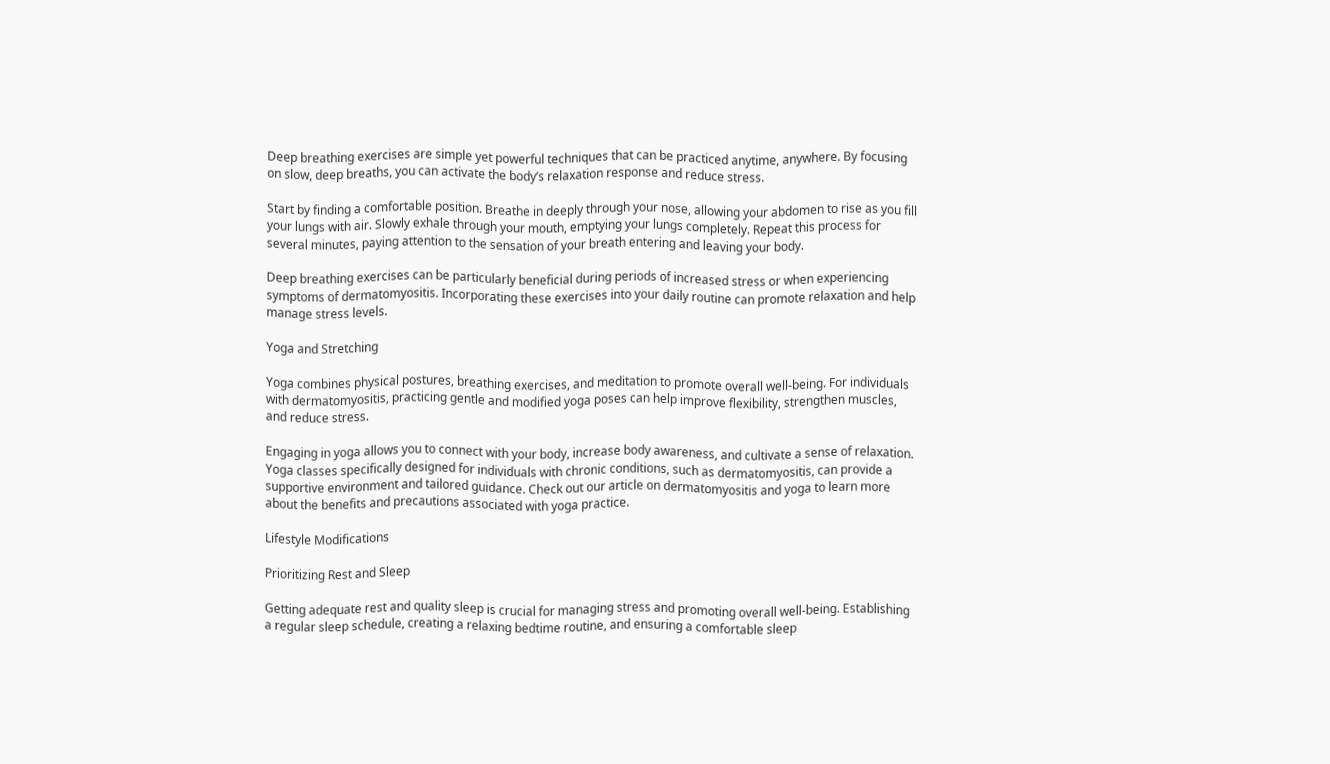Deep breathing exercises are simple yet powerful techniques that can be practiced anytime, anywhere. By focusing on slow, deep breaths, you can activate the body’s relaxation response and reduce stress.

Start by finding a comfortable position. Breathe in deeply through your nose, allowing your abdomen to rise as you fill your lungs with air. Slowly exhale through your mouth, emptying your lungs completely. Repeat this process for several minutes, paying attention to the sensation of your breath entering and leaving your body.

Deep breathing exercises can be particularly beneficial during periods of increased stress or when experiencing symptoms of dermatomyositis. Incorporating these exercises into your daily routine can promote relaxation and help manage stress levels.

Yoga and Stretching

Yoga combines physical postures, breathing exercises, and meditation to promote overall well-being. For individuals with dermatomyositis, practicing gentle and modified yoga poses can help improve flexibility, strengthen muscles, and reduce stress.

Engaging in yoga allows you to connect with your body, increase body awareness, and cultivate a sense of relaxation. Yoga classes specifically designed for individuals with chronic conditions, such as dermatomyositis, can provide a supportive environment and tailored guidance. Check out our article on dermatomyositis and yoga to learn more about the benefits and precautions associated with yoga practice.

Lifestyle Modifications

Prioritizing Rest and Sleep

Getting adequate rest and quality sleep is crucial for managing stress and promoting overall well-being. Establishing a regular sleep schedule, creating a relaxing bedtime routine, and ensuring a comfortable sleep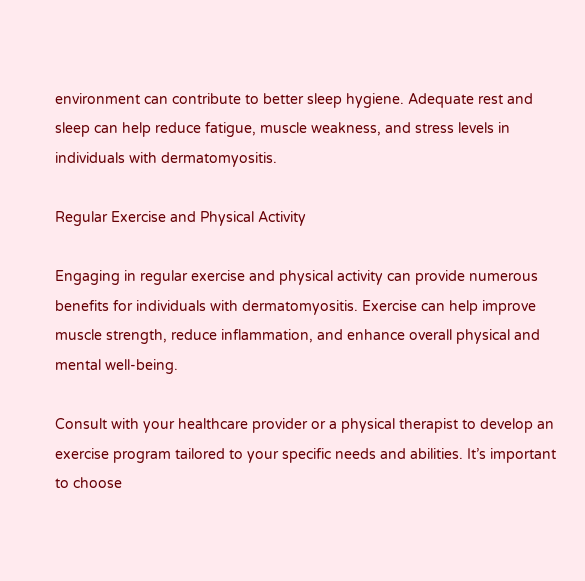environment can contribute to better sleep hygiene. Adequate rest and sleep can help reduce fatigue, muscle weakness, and stress levels in individuals with dermatomyositis.

Regular Exercise and Physical Activity

Engaging in regular exercise and physical activity can provide numerous benefits for individuals with dermatomyositis. Exercise can help improve muscle strength, reduce inflammation, and enhance overall physical and mental well-being.

Consult with your healthcare provider or a physical therapist to develop an exercise program tailored to your specific needs and abilities. It’s important to choose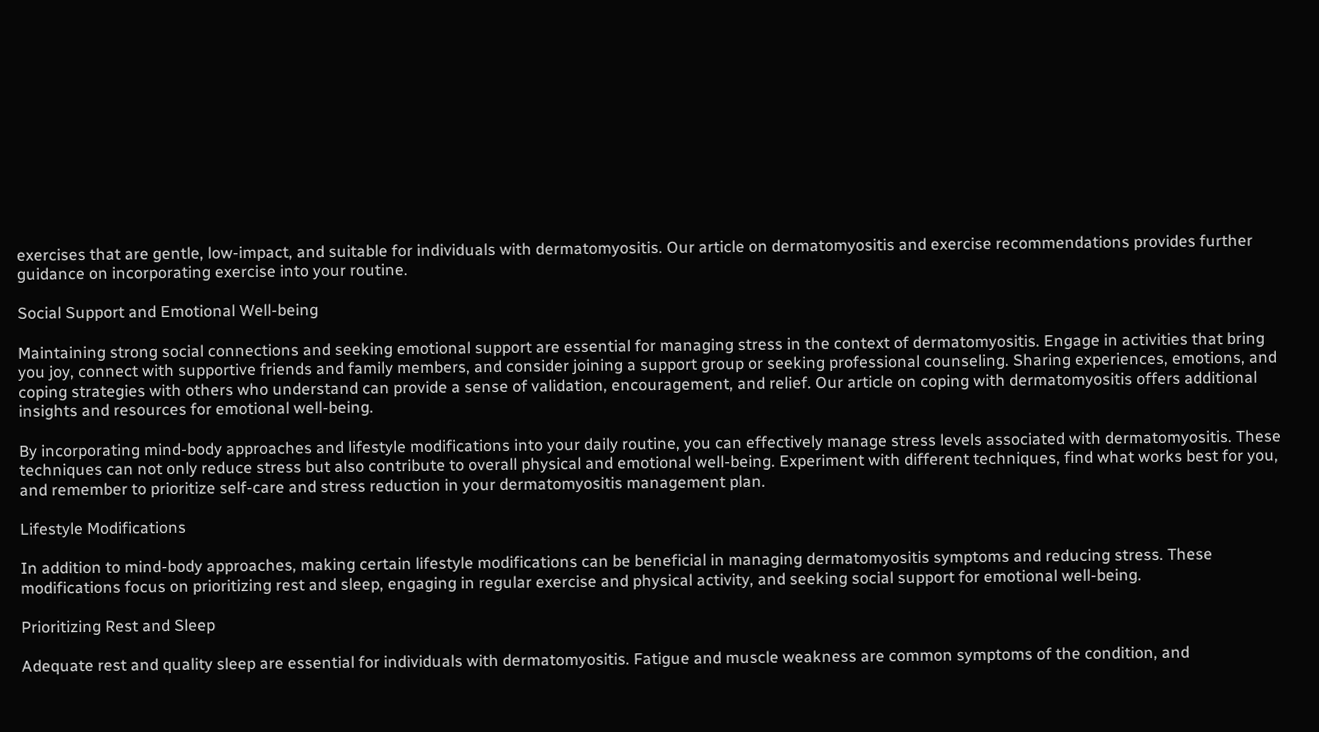exercises that are gentle, low-impact, and suitable for individuals with dermatomyositis. Our article on dermatomyositis and exercise recommendations provides further guidance on incorporating exercise into your routine.

Social Support and Emotional Well-being

Maintaining strong social connections and seeking emotional support are essential for managing stress in the context of dermatomyositis. Engage in activities that bring you joy, connect with supportive friends and family members, and consider joining a support group or seeking professional counseling. Sharing experiences, emotions, and coping strategies with others who understand can provide a sense of validation, encouragement, and relief. Our article on coping with dermatomyositis offers additional insights and resources for emotional well-being.

By incorporating mind-body approaches and lifestyle modifications into your daily routine, you can effectively manage stress levels associated with dermatomyositis. These techniques can not only reduce stress but also contribute to overall physical and emotional well-being. Experiment with different techniques, find what works best for you, and remember to prioritize self-care and stress reduction in your dermatomyositis management plan.

Lifestyle Modifications

In addition to mind-body approaches, making certain lifestyle modifications can be beneficial in managing dermatomyositis symptoms and reducing stress. These modifications focus on prioritizing rest and sleep, engaging in regular exercise and physical activity, and seeking social support for emotional well-being.

Prioritizing Rest and Sleep

Adequate rest and quality sleep are essential for individuals with dermatomyositis. Fatigue and muscle weakness are common symptoms of the condition, and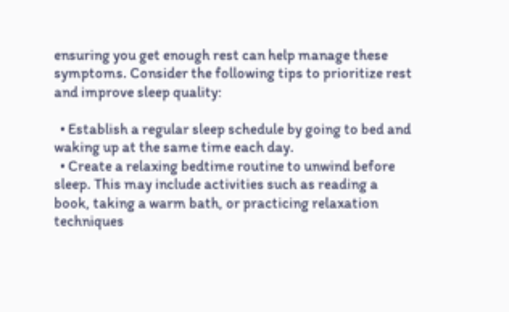ensuring you get enough rest can help manage these symptoms. Consider the following tips to prioritize rest and improve sleep quality:

  • Establish a regular sleep schedule by going to bed and waking up at the same time each day.
  • Create a relaxing bedtime routine to unwind before sleep. This may include activities such as reading a book, taking a warm bath, or practicing relaxation techniques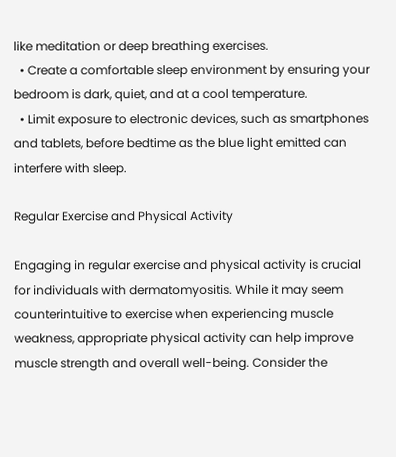like meditation or deep breathing exercises.
  • Create a comfortable sleep environment by ensuring your bedroom is dark, quiet, and at a cool temperature.
  • Limit exposure to electronic devices, such as smartphones and tablets, before bedtime as the blue light emitted can interfere with sleep.

Regular Exercise and Physical Activity

Engaging in regular exercise and physical activity is crucial for individuals with dermatomyositis. While it may seem counterintuitive to exercise when experiencing muscle weakness, appropriate physical activity can help improve muscle strength and overall well-being. Consider the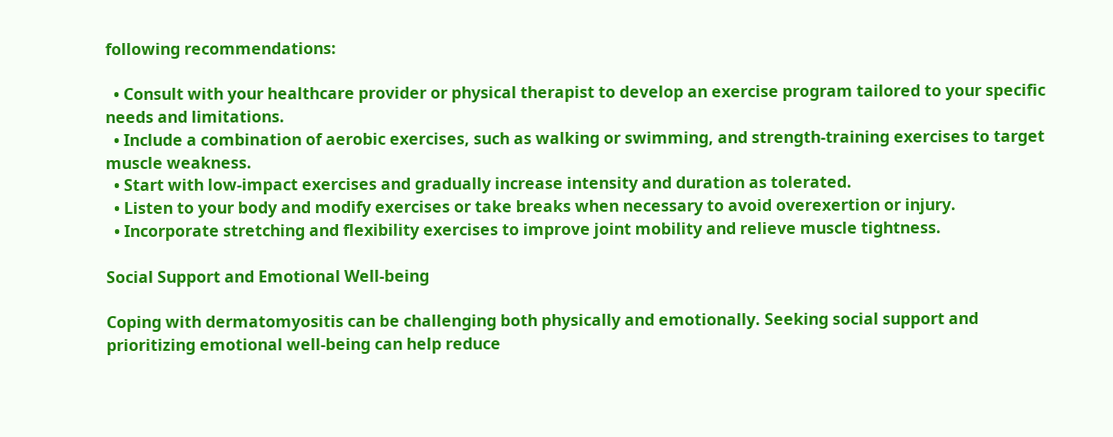following recommendations:

  • Consult with your healthcare provider or physical therapist to develop an exercise program tailored to your specific needs and limitations.
  • Include a combination of aerobic exercises, such as walking or swimming, and strength-training exercises to target muscle weakness.
  • Start with low-impact exercises and gradually increase intensity and duration as tolerated.
  • Listen to your body and modify exercises or take breaks when necessary to avoid overexertion or injury.
  • Incorporate stretching and flexibility exercises to improve joint mobility and relieve muscle tightness.

Social Support and Emotional Well-being

Coping with dermatomyositis can be challenging both physically and emotionally. Seeking social support and prioritizing emotional well-being can help reduce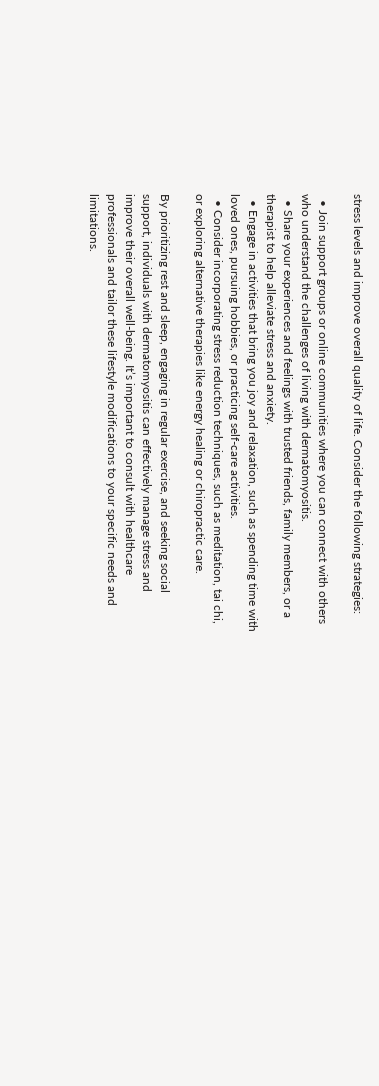stress levels and improve overall quality of life. Consider the following strategies:

  • Join support groups or online communities where you can connect with others who understand the challenges of living with dermatomyositis.
  • Share your experiences and feelings with trusted friends, family members, or a therapist to help alleviate stress and anxiety.
  • Engage in activities that bring you joy and relaxation, such as spending time with loved ones, pursuing hobbies, or practicing self-care activities.
  • Consider incorporating stress reduction techniques, such as meditation, tai chi, or exploring alternative therapies like energy healing or chiropractic care.

By prioritizing rest and sleep, engaging in regular exercise, and seeking social support, individuals with dermatomyositis can effectively manage stress and improve their overall well-being. It’s important to consult with healthcare professionals and tailor these lifestyle modifications to your specific needs and limitations.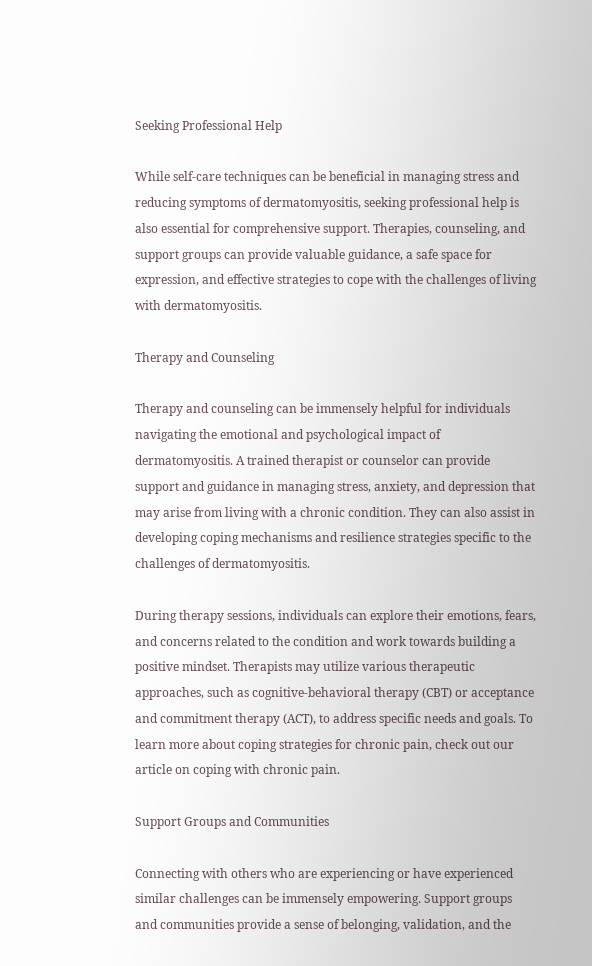Seeking Professional Help

While self-care techniques can be beneficial in managing stress and reducing symptoms of dermatomyositis, seeking professional help is also essential for comprehensive support. Therapies, counseling, and support groups can provide valuable guidance, a safe space for expression, and effective strategies to cope with the challenges of living with dermatomyositis.

Therapy and Counseling

Therapy and counseling can be immensely helpful for individuals navigating the emotional and psychological impact of dermatomyositis. A trained therapist or counselor can provide support and guidance in managing stress, anxiety, and depression that may arise from living with a chronic condition. They can also assist in developing coping mechanisms and resilience strategies specific to the challenges of dermatomyositis.

During therapy sessions, individuals can explore their emotions, fears, and concerns related to the condition and work towards building a positive mindset. Therapists may utilize various therapeutic approaches, such as cognitive-behavioral therapy (CBT) or acceptance and commitment therapy (ACT), to address specific needs and goals. To learn more about coping strategies for chronic pain, check out our article on coping with chronic pain.

Support Groups and Communities

Connecting with others who are experiencing or have experienced similar challenges can be immensely empowering. Support groups and communities provide a sense of belonging, validation, and the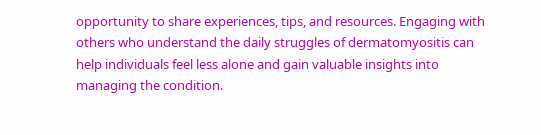opportunity to share experiences, tips, and resources. Engaging with others who understand the daily struggles of dermatomyositis can help individuals feel less alone and gain valuable insights into managing the condition.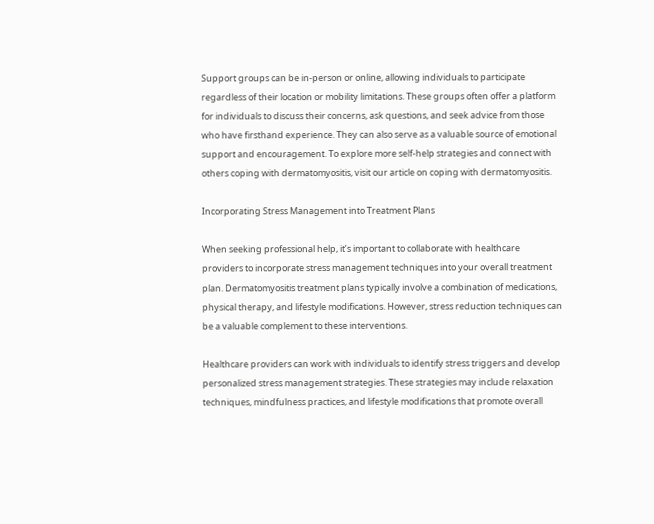Support groups can be in-person or online, allowing individuals to participate regardless of their location or mobility limitations. These groups often offer a platform for individuals to discuss their concerns, ask questions, and seek advice from those who have firsthand experience. They can also serve as a valuable source of emotional support and encouragement. To explore more self-help strategies and connect with others coping with dermatomyositis, visit our article on coping with dermatomyositis.

Incorporating Stress Management into Treatment Plans

When seeking professional help, it’s important to collaborate with healthcare providers to incorporate stress management techniques into your overall treatment plan. Dermatomyositis treatment plans typically involve a combination of medications, physical therapy, and lifestyle modifications. However, stress reduction techniques can be a valuable complement to these interventions.

Healthcare providers can work with individuals to identify stress triggers and develop personalized stress management strategies. These strategies may include relaxation techniques, mindfulness practices, and lifestyle modifications that promote overall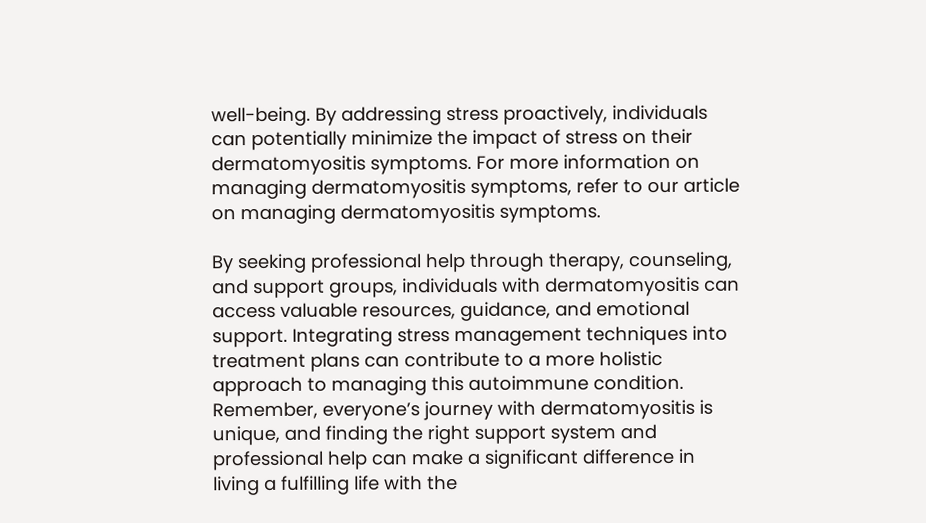well-being. By addressing stress proactively, individuals can potentially minimize the impact of stress on their dermatomyositis symptoms. For more information on managing dermatomyositis symptoms, refer to our article on managing dermatomyositis symptoms.

By seeking professional help through therapy, counseling, and support groups, individuals with dermatomyositis can access valuable resources, guidance, and emotional support. Integrating stress management techniques into treatment plans can contribute to a more holistic approach to managing this autoimmune condition. Remember, everyone’s journey with dermatomyositis is unique, and finding the right support system and professional help can make a significant difference in living a fulfilling life with the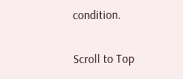condition.

Scroll to Top